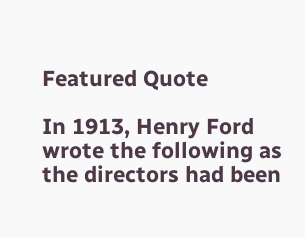Featured Quote

In 1913, Henry Ford wrote the following as the directors had been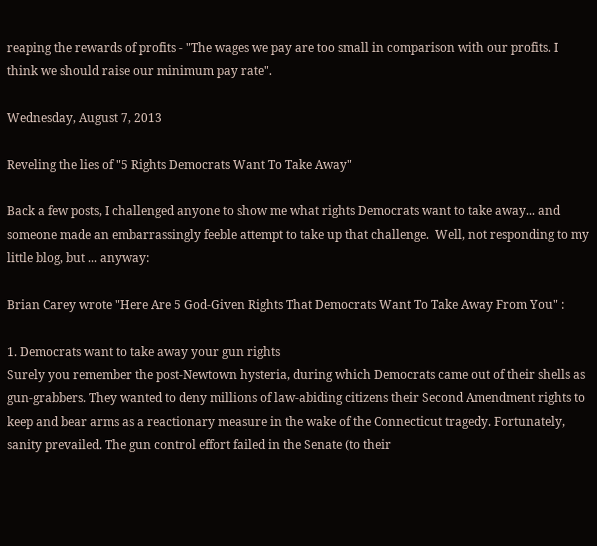reaping the rewards of profits - "The wages we pay are too small in comparison with our profits. I think we should raise our minimum pay rate".

Wednesday, August 7, 2013

Reveling the lies of "5 Rights Democrats Want To Take Away"

Back a few posts, I challenged anyone to show me what rights Democrats want to take away... and someone made an embarrassingly feeble attempt to take up that challenge.  Well, not responding to my little blog, but ... anyway:

Brian Carey wrote "Here Are 5 God-Given Rights That Democrats Want To Take Away From You" :

1. Democrats want to take away your gun rights
Surely you remember the post-Newtown hysteria, during which Democrats came out of their shells as gun-grabbers. They wanted to deny millions of law-abiding citizens their Second Amendment rights to keep and bear arms as a reactionary measure in the wake of the Connecticut tragedy. Fortunately, sanity prevailed. The gun control effort failed in the Senate (to their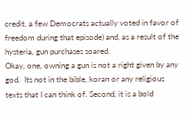credit, a few Democrats actually voted in favor of freedom during that episode) and, as a result of the hysteria, gun purchases soared.
Okay, one, owning a gun is not a right given by any god.  Its not in the bible, koran or any religious texts that I can think of. Second, it is a bold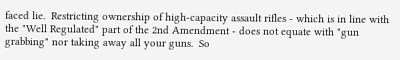faced lie.  Restricting ownership of high-capacity assault rifles - which is in line with the "Well Regulated" part of the 2nd Amendment - does not equate with "gun grabbing" nor taking away all your guns.  So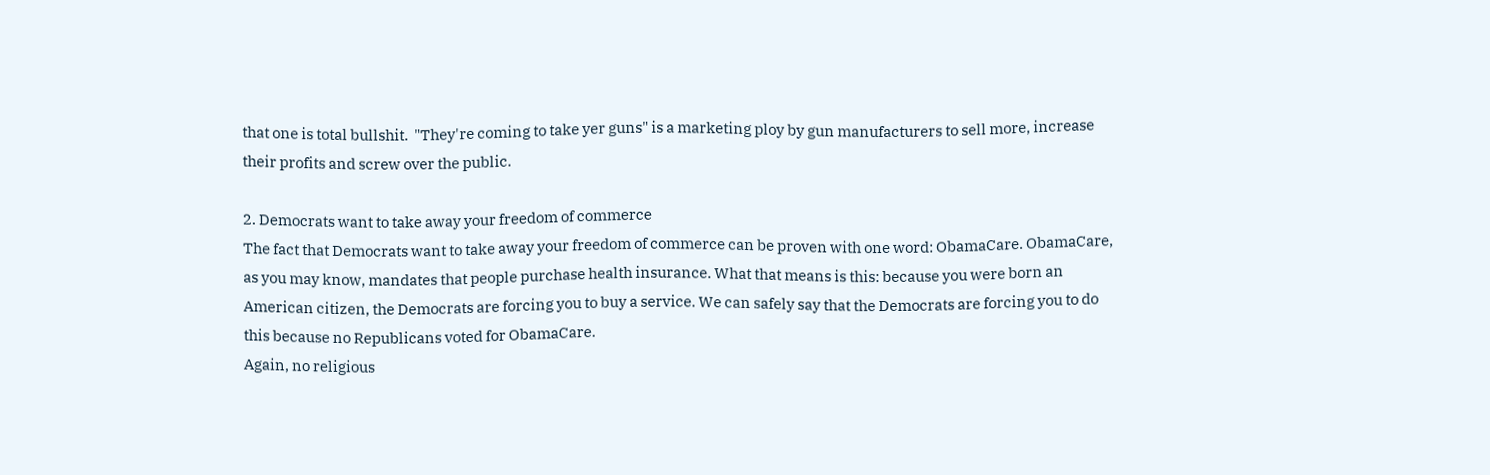that one is total bullshit.  "They're coming to take yer guns" is a marketing ploy by gun manufacturers to sell more, increase their profits and screw over the public.

2. Democrats want to take away your freedom of commerce
The fact that Democrats want to take away your freedom of commerce can be proven with one word: ObamaCare. ObamaCare, as you may know, mandates that people purchase health insurance. What that means is this: because you were born an American citizen, the Democrats are forcing you to buy a service. We can safely say that the Democrats are forcing you to do this because no Republicans voted for ObamaCare.
Again, no religious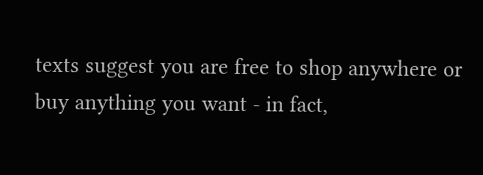texts suggest you are free to shop anywhere or buy anything you want - in fact,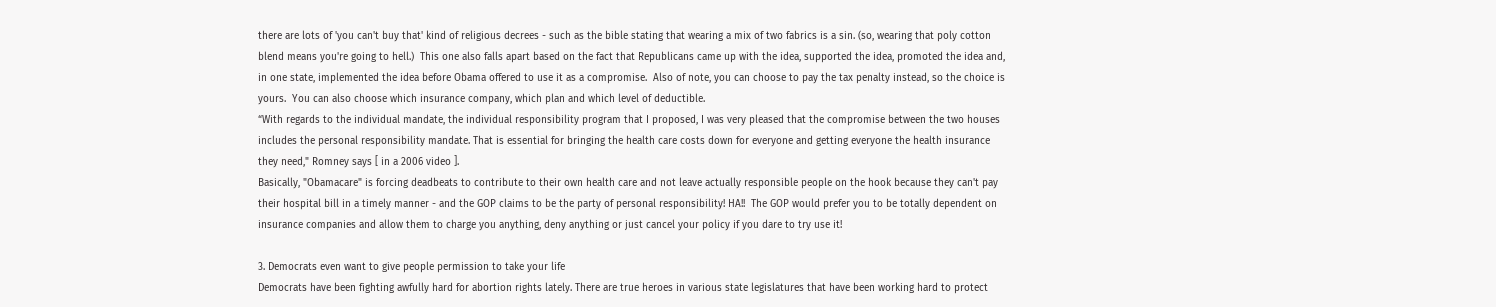there are lots of 'you can't buy that' kind of religious decrees - such as the bible stating that wearing a mix of two fabrics is a sin. (so, wearing that poly cotton blend means you're going to hell.)  This one also falls apart based on the fact that Republicans came up with the idea, supported the idea, promoted the idea and, in one state, implemented the idea before Obama offered to use it as a compromise.  Also of note, you can choose to pay the tax penalty instead, so the choice is yours.  You can also choose which insurance company, which plan and which level of deductible.
“With regards to the individual mandate, the individual responsibility program that I proposed, I was very pleased that the compromise between the two houses includes the personal responsibility mandate. That is essential for bringing the health care costs down for everyone and getting everyone the health insurance they need," Romney says [ in a 2006 video ].
Basically, "Obamacare" is forcing deadbeats to contribute to their own health care and not leave actually responsible people on the hook because they can't pay their hospital bill in a timely manner - and the GOP claims to be the party of personal responsibility! HA!!  The GOP would prefer you to be totally dependent on insurance companies and allow them to charge you anything, deny anything or just cancel your policy if you dare to try use it!

3. Democrats even want to give people permission to take your life
Democrats have been fighting awfully hard for abortion rights lately. There are true heroes in various state legislatures that have been working hard to protect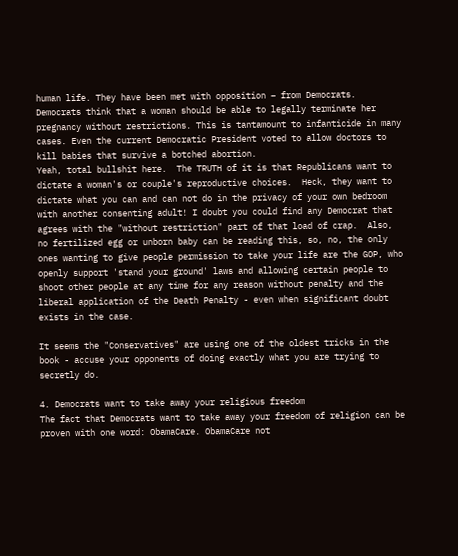human life. They have been met with opposition – from Democrats. Democrats think that a woman should be able to legally terminate her pregnancy without restrictions. This is tantamount to infanticide in many cases. Even the current Democratic President voted to allow doctors to kill babies that survive a botched abortion.
Yeah, total bullshit here.  The TRUTH of it is that Republicans want to dictate a woman's or couple's reproductive choices.  Heck, they want to dictate what you can and can not do in the privacy of your own bedroom with another consenting adult! I doubt you could find any Democrat that agrees with the "without restriction" part of that load of crap.  Also, no fertilized egg or unborn baby can be reading this, so, no, the only ones wanting to give people permission to take your life are the GOP, who openly support 'stand your ground' laws and allowing certain people to shoot other people at any time for any reason without penalty and the liberal application of the Death Penalty - even when significant doubt exists in the case.

It seems the "Conservatives" are using one of the oldest tricks in the book - accuse your opponents of doing exactly what you are trying to secretly do.

4. Democrats want to take away your religious freedom
The fact that Democrats want to take away your freedom of religion can be proven with one word: ObamaCare. ObamaCare not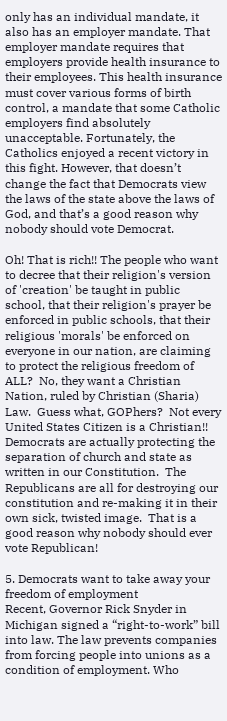only has an individual mandate, it also has an employer mandate. That employer mandate requires that employers provide health insurance to their employees. This health insurance must cover various forms of birth control, a mandate that some Catholic employers find absolutely unacceptable. Fortunately, the Catholics enjoyed a recent victory in this fight. However, that doesn’t change the fact that Democrats view the laws of the state above the laws of God, and that’s a good reason why nobody should vote Democrat.

Oh! That is rich!! The people who want to decree that their religion's version of 'creation' be taught in public school, that their religion's prayer be enforced in public schools, that their religious 'morals' be enforced on everyone in our nation, are claiming to protect the religious freedom of ALL?  No, they want a Christian Nation, ruled by Christian (Sharia) Law.  Guess what, GOPhers?  Not every United States Citizen is a Christian!!  Democrats are actually protecting the separation of church and state as written in our Constitution.  The Republicans are all for destroying our constitution and re-making it in their own sick, twisted image.  That is a good reason why nobody should ever vote Republican!

5. Democrats want to take away your freedom of employment
Recent, Governor Rick Snyder in Michigan signed a “right-to-work” bill into law. The law prevents companies from forcing people into unions as a condition of employment. Who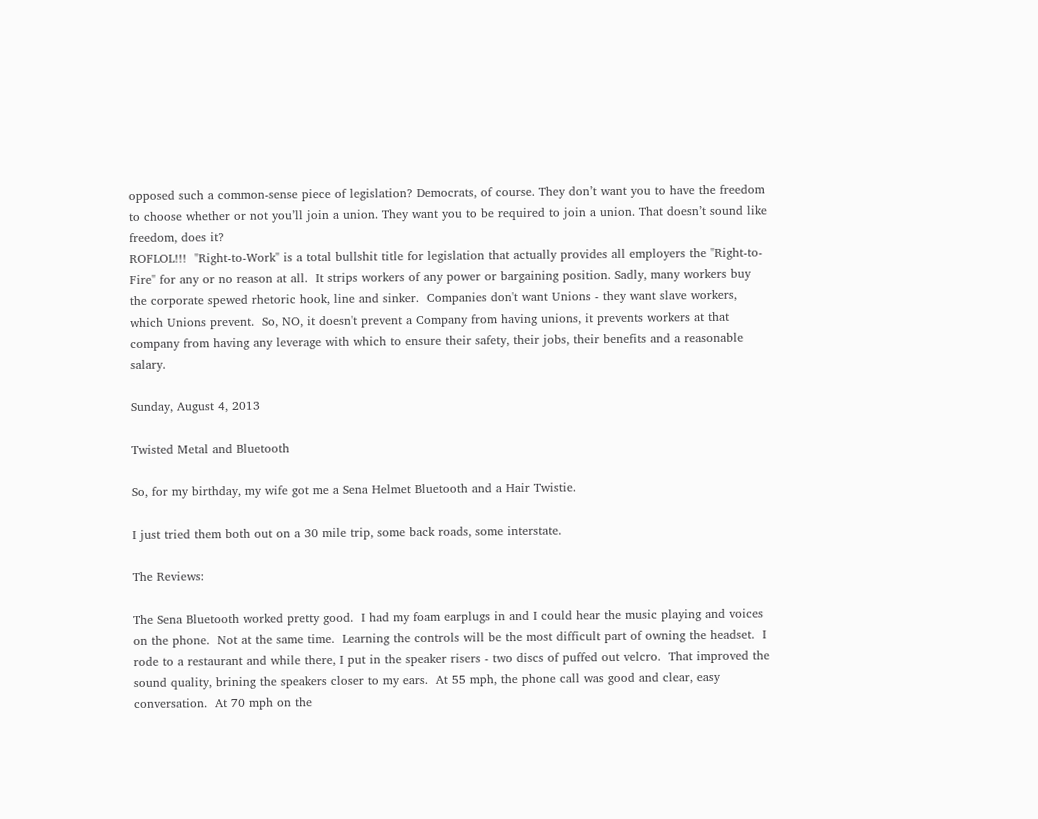opposed such a common-sense piece of legislation? Democrats, of course. They don’t want you to have the freedom to choose whether or not you’ll join a union. They want you to be required to join a union. That doesn’t sound like freedom, does it?
ROFLOL!!!  "Right-to-Work" is a total bullshit title for legislation that actually provides all employers the "Right-to-Fire" for any or no reason at all.  It strips workers of any power or bargaining position. Sadly, many workers buy the corporate spewed rhetoric hook, line and sinker.  Companies don't want Unions - they want slave workers, which Unions prevent.  So, NO, it doesn't prevent a Company from having unions, it prevents workers at that company from having any leverage with which to ensure their safety, their jobs, their benefits and a reasonable salary.

Sunday, August 4, 2013

Twisted Metal and Bluetooth

So, for my birthday, my wife got me a Sena Helmet Bluetooth and a Hair Twistie.

I just tried them both out on a 30 mile trip, some back roads, some interstate.

The Reviews:

The Sena Bluetooth worked pretty good.  I had my foam earplugs in and I could hear the music playing and voices on the phone.  Not at the same time.  Learning the controls will be the most difficult part of owning the headset.  I rode to a restaurant and while there, I put in the speaker risers - two discs of puffed out velcro.  That improved the sound quality, brining the speakers closer to my ears.  At 55 mph, the phone call was good and clear, easy conversation.  At 70 mph on the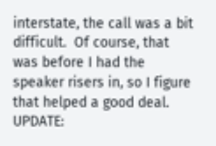interstate, the call was a bit difficult.  Of course, that was before I had the speaker risers in, so I figure that helped a good deal.
UPDATE: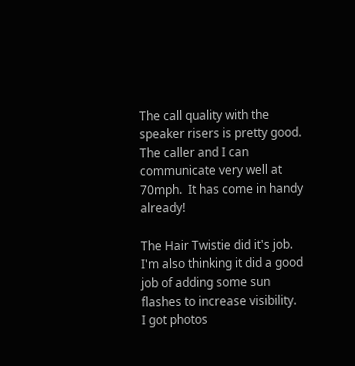The call quality with the speaker risers is pretty good.  The caller and I can communicate very well at 70mph.  It has come in handy already!

The Hair Twistie did it's job.  I'm also thinking it did a good job of adding some sun flashes to increase visibility.  I got photos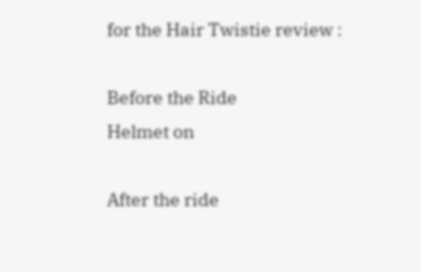for the Hair Twistie review :

Before the Ride
Helmet on

After the ride